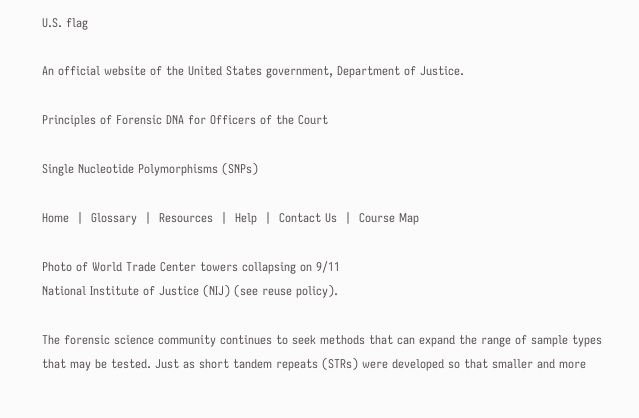U.S. flag

An official website of the United States government, Department of Justice.

Principles of Forensic DNA for Officers of the Court

Single Nucleotide Polymorphisms (SNPs)

Home  |  Glossary  |  Resources  |  Help  |  Contact Us  |  Course Map

Photo of World Trade Center towers collapsing on 9/11
National Institute of Justice (NIJ) (see reuse policy).

The forensic science community continues to seek methods that can expand the range of sample types that may be tested. Just as short tandem repeats (STRs) were developed so that smaller and more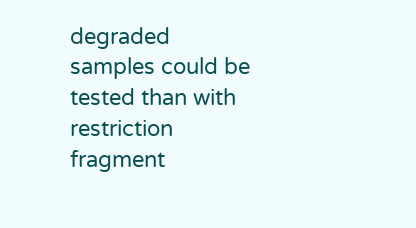degraded samples could be tested than with restriction fragment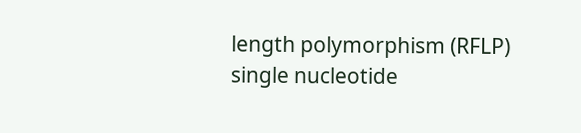length polymorphism (RFLP) single nucleotide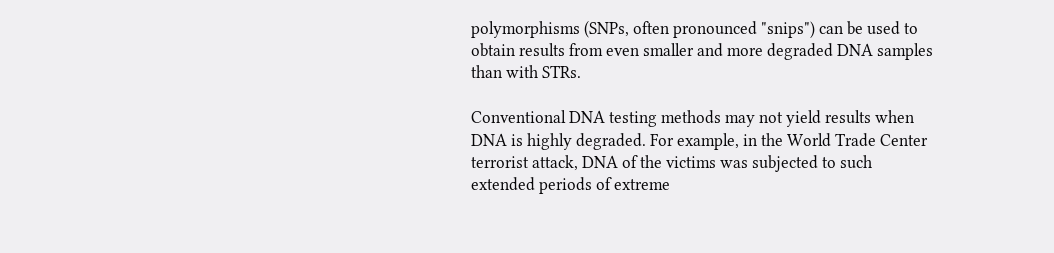polymorphisms (SNPs, often pronounced "snips") can be used to obtain results from even smaller and more degraded DNA samples than with STRs.

Conventional DNA testing methods may not yield results when DNA is highly degraded. For example, in the World Trade Center terrorist attack, DNA of the victims was subjected to such extended periods of extreme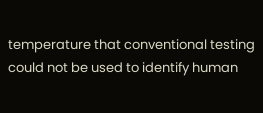temperature that conventional testing could not be used to identify human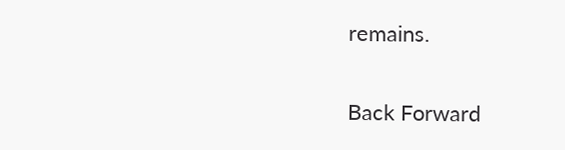remains.

Back Forward